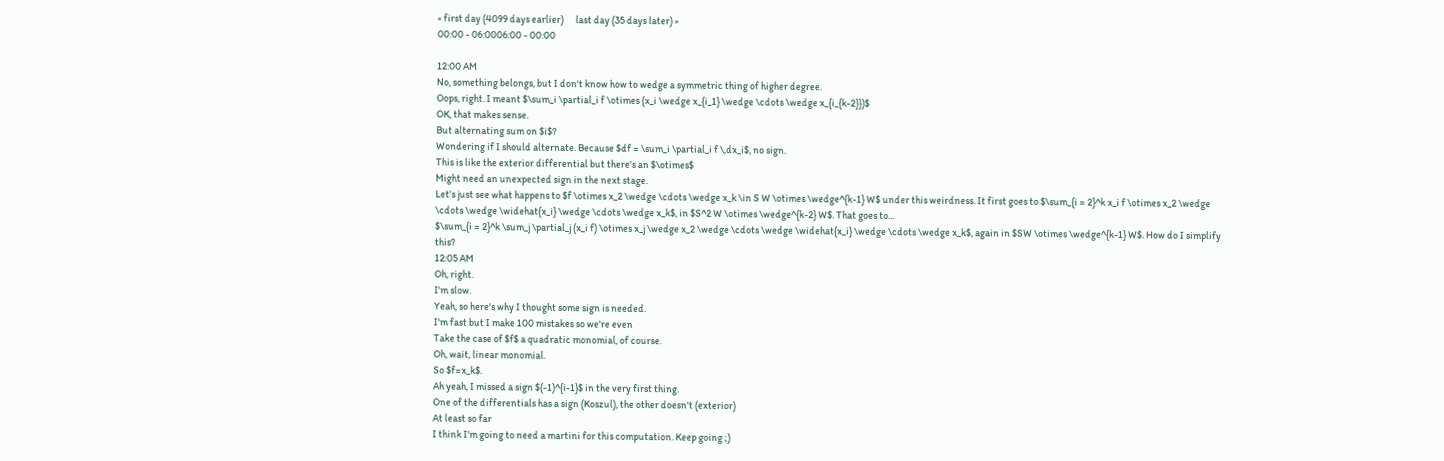« first day (4099 days earlier)      last day (35 days later) »
00:00 - 06:0006:00 - 00:00

12:00 AM
No, something belongs, but I don't know how to wedge a symmetric thing of higher degree.
Oops, right. I meant $\sum_i \partial_i f \otimes (x_i \wedge x_{i_1} \wedge \cdots \wedge x_{i_{k-2}})$
OK, that makes sense.
But alternating sum on $i$?
Wondering if I should alternate. Because $df = \sum_i \partial_i f \,dx_i$, no sign.
This is like the exterior differential but there's an $\otimes$
Might need an unexpected sign in the next stage.
Let's just see what happens to $f \otimes x_2 \wedge \cdots \wedge x_k \in S W \otimes \wedge^{k-1} W$ under this weirdness. It first goes to $\sum_{i = 2}^k x_i f \otimes x_2 \wedge \cdots \wedge \widehat{x_i} \wedge \cdots \wedge x_k$, in $S^2 W \otimes \wedge^{k-2} W$. That goes to...
$\sum_{i = 2}^k \sum_j \partial_j (x_i f) \otimes x_j \wedge x_2 \wedge \cdots \wedge \widehat{x_i} \wedge \cdots \wedge x_k$, again in $SW \otimes \wedge^{k-1} W$. How do I simplify this?
12:05 AM
Oh, right.
I'm slow.
Yeah, so here's why I thought some sign is needed.
I'm fast but I make 100 mistakes so we're even
Take the case of $f$ a quadratic monomial, of course.
Oh, wait, linear monomial.
So $f=x_k$.
Ah yeah, I missed a sign $(-1)^{i-1}$ in the very first thing.
One of the differentials has a sign (Koszul), the other doesn't (exterior)
At least so far
I think I'm going to need a martini for this computation. Keep going ;)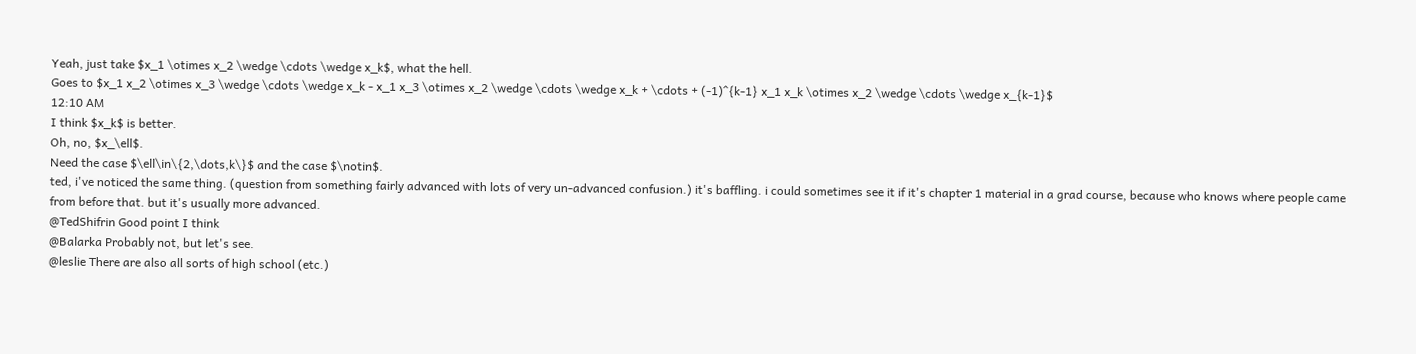Yeah, just take $x_1 \otimes x_2 \wedge \cdots \wedge x_k$, what the hell.
Goes to $x_1 x_2 \otimes x_3 \wedge \cdots \wedge x_k - x_1 x_3 \otimes x_2 \wedge \cdots \wedge x_k + \cdots + (-1)^{k-1} x_1 x_k \otimes x_2 \wedge \cdots \wedge x_{k-1}$
12:10 AM
I think $x_k$ is better.
Oh, no, $x_\ell$.
Need the case $\ell\in\{2,\dots,k\}$ and the case $\notin$.
ted, i've noticed the same thing. (question from something fairly advanced with lots of very un-advanced confusion.) it's baffling. i could sometimes see it if it's chapter 1 material in a grad course, because who knows where people came from before that. but it's usually more advanced.
@TedShifrin Good point I think
@Balarka Probably not, but let's see.
@leslie There are also all sorts of high school (etc.)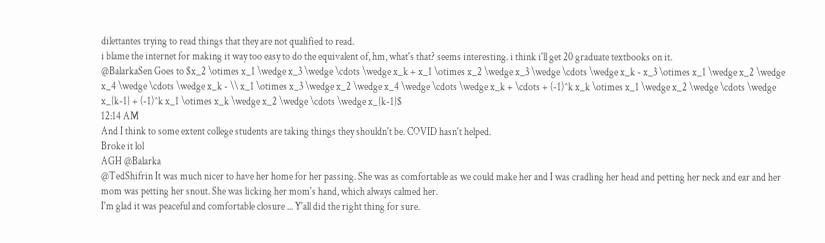dilettantes trying to read things that they are not qualified to read.
i blame the internet for making it way too easy to do the equivalent of, hm, what's that? seems interesting. i think i'll get 20 graduate textbooks on it.
@BalarkaSen Goes to $x_2 \otimes x_1 \wedge x_3 \wedge \cdots \wedge x_k + x_1 \otimes x_2 \wedge x_3 \wedge \cdots \wedge x_k - x_3 \otimes x_1 \wedge x_2 \wedge x_4 \wedge \cdots \wedge x_k - \\ x_1 \otimes x_3 \wedge x_2 \wedge x_4 \wedge \cdots \wedge x_k + \cdots + (-1)^k x_k \otimes x_1 \wedge x_2 \wedge \cdots \wedge x_{k-1} + (-1)^k x_1 \otimes x_k \wedge x_2 \wedge \cdots \wedge x_{k-1}$
12:14 AM
And I think to some extent college students are taking things they shouldn't be. COVID hasn't helped.
Broke it lol
AGH @Balarka
@TedShifrin It was much nicer to have her home for her passing. She was as comfortable as we could make her and I was cradling her head and petting her neck and ear and her mom was petting her snout. She was licking her mom's hand, which always calmed her.
I'm glad it was peaceful and comfortable closure ... Y'all did the right thing for sure.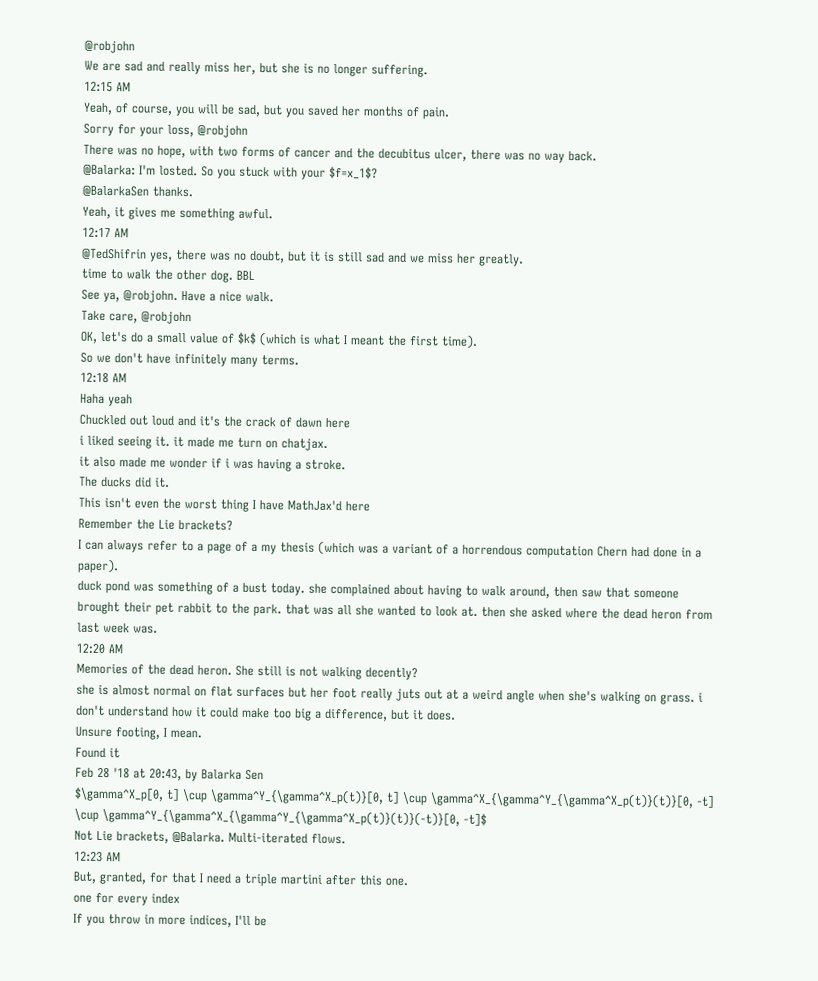@robjohn
We are sad and really miss her, but she is no longer suffering.
12:15 AM
Yeah, of course, you will be sad, but you saved her months of pain.
Sorry for your loss, @robjohn
There was no hope, with two forms of cancer and the decubitus ulcer, there was no way back.
@Balarka: I'm losted. So you stuck with your $f=x_1$?
@BalarkaSen thanks.
Yeah, it gives me something awful.
12:17 AM
@TedShifrin yes, there was no doubt, but it is still sad and we miss her greatly.
time to walk the other dog. BBL
See ya, @robjohn. Have a nice walk.
Take care, @robjohn
OK, let's do a small value of $k$ (which is what I meant the first time).
So we don't have infinitely many terms.
12:18 AM
Haha yeah
Chuckled out loud and it's the crack of dawn here
i liked seeing it. it made me turn on chatjax.
it also made me wonder if i was having a stroke.
The ducks did it.
This isn't even the worst thing I have MathJax'd here
Remember the Lie brackets?
I can always refer to a page of a my thesis (which was a variant of a horrendous computation Chern had done in a paper).
duck pond was something of a bust today. she complained about having to walk around, then saw that someone brought their pet rabbit to the park. that was all she wanted to look at. then she asked where the dead heron from last week was.
12:20 AM
Memories of the dead heron. She still is not walking decently?
she is almost normal on flat surfaces but her foot really juts out at a weird angle when she's walking on grass. i don't understand how it could make too big a difference, but it does.
Unsure footing, I mean.
Found it
Feb 28 '18 at 20:43, by Balarka Sen
$\gamma^X_p[0, t] \cup \gamma^Y_{\gamma^X_p(t)}[0, t] \cup \gamma^X_{\gamma^Y_{\gamma^X_p(t)}(t)}[0, -t] \cup \gamma^Y_{\gamma^X_{\gamma^Y_{\gamma^X_p(t)}(t)}(-t)}[0, -t]$
Not Lie brackets, @Balarka. Multi-iterated flows.
12:23 AM
But, granted, for that I need a triple martini after this one.
one for every index
If you throw in more indices, I'll be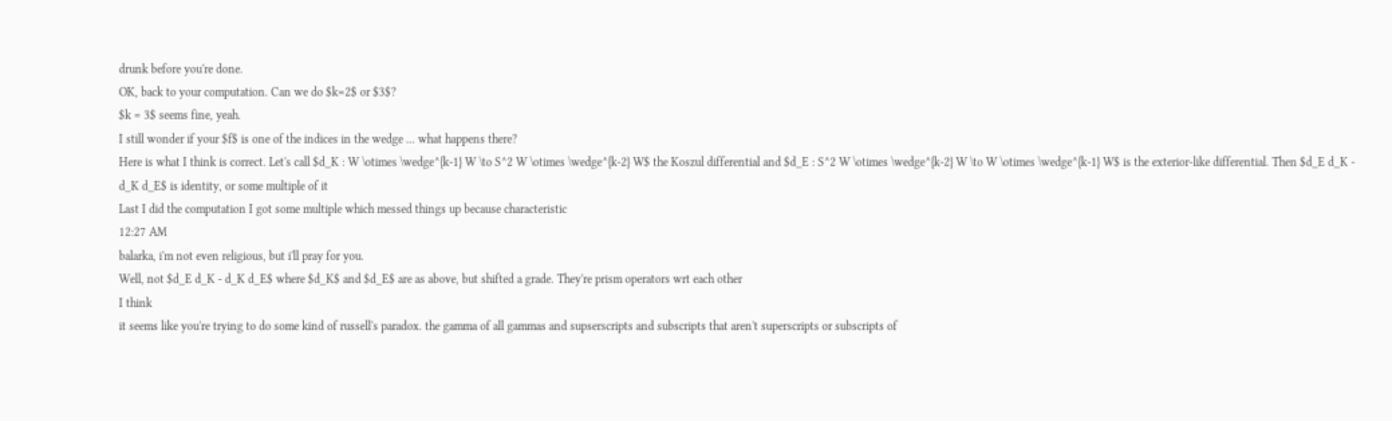drunk before you're done.
OK, back to your computation. Can we do $k=2$ or $3$?
$k = 3$ seems fine, yeah.
I still wonder if your $f$ is one of the indices in the wedge ... what happens there?
Here is what I think is correct. Let's call $d_K : W \otimes \wedge^{k-1} W \to S^2 W \otimes \wedge^{k-2} W$ the Koszul differential and $d_E : S^2 W \otimes \wedge^{k-2} W \to W \otimes \wedge^{k-1} W$ is the exterior-like differential. Then $d_E d_K - d_K d_E$ is identity, or some multiple of it
Last I did the computation I got some multiple which messed things up because characteristic
12:27 AM
balarka, i'm not even religious, but i'll pray for you.
Well, not $d_E d_K - d_K d_E$ where $d_K$ and $d_E$ are as above, but shifted a grade. They're prism operators wrt each other
I think
it seems like you're trying to do some kind of russell's paradox. the gamma of all gammas and supserscripts and subscripts that aren't superscripts or subscripts of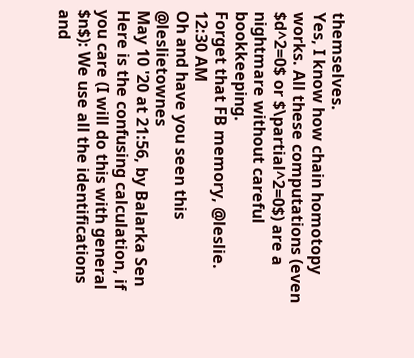themselves.
Yes, I know how chain homotopy works. All these computations (even $d^2=0$ or $\partial^2=0$) are a nightmare without careful bookkeeping.
Forget that FB memory, @leslie.
12:30 AM
Oh and have you seen this @leslietownes
May 10 '20 at 21:56, by Balarka Sen
Here is the confusing calculation, if you care (I will do this with general $n$): We use all the identifications and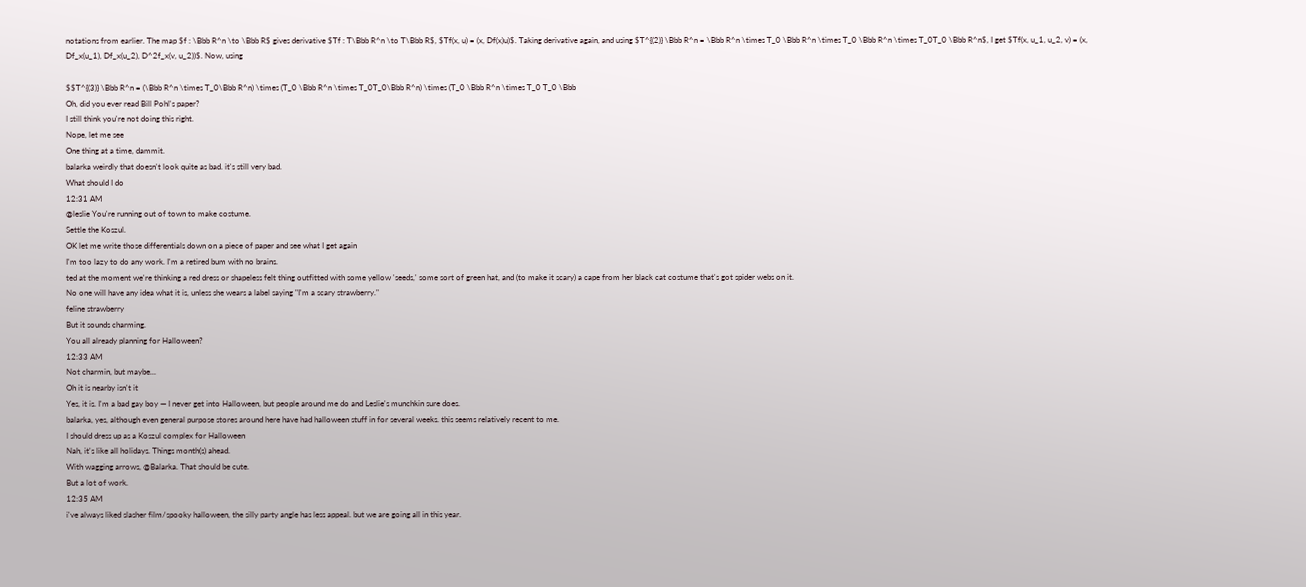notations from earlier. The map $f : \Bbb R^n \to \Bbb R$ gives derivative $Tf : T\Bbb R^n \to T\Bbb R$, $Tf(x, u) = (x, Df(x)u)$. Taking derivative again, and using $T^{(2)} \Bbb R^n = \Bbb R^n \times T_0 \Bbb R^n \times T_0 \Bbb R^n \times T_0T_0 \Bbb R^n$, I get $Tf(x, u_1, u_2, v) = (x, Df_x(u_1), Df_x(u_2), D^2f_x(v, u_2))$. Now, using

$$T^{(3)} \Bbb R^n = (\Bbb R^n \times T_0\Bbb R^n) \times (T_0 \Bbb R^n \times T_0T_0\Bbb R^n) \times (T_0 \Bbb R^n \times T_0 T_0 \Bbb
Oh, did you ever read Bill Pohl's paper?
I still think you're not doing this right.
Nope, let me see
One thing at a time, dammit.
balarka weirdly that doesn't look quite as bad. it's still very bad.
What should I do
12:31 AM
@leslie You're running out of town to make costume.
Settle the Koszul.
OK let me write those differentials down on a piece of paper and see what I get again
I'm too lazy to do any work. I'm a retired bum with no brains.
ted at the moment we're thinking a red dress or shapeless felt thing outfitted with some yellow 'seeds,' some sort of green hat, and (to make it scary) a cape from her black cat costume that's got spider webs on it.
No one will have any idea what it is, unless she wears a label saying "I'm a scary strawberry."
feline strawberry
But it sounds charming.
You all already planning for Halloween?
12:33 AM
Not charmin, but maybe...
Oh it is nearby isn't it
Yes, it is. I'm a bad gay boy — I never get into Halloween, but people around me do and Leslie's munchkin sure does.
balarka, yes, although even general purpose stores around here have had halloween stuff in for several weeks. this seems relatively recent to me.
I should dress up as a Koszul complex for Halloween
Nah, it's like all holidays. Things month(s) ahead.
With wagging arrows, @Balarka. That should be cute.
But a lot of work.
12:35 AM
i've always liked slasher film/spooky halloween, the silly party angle has less appeal. but we are going all in this year.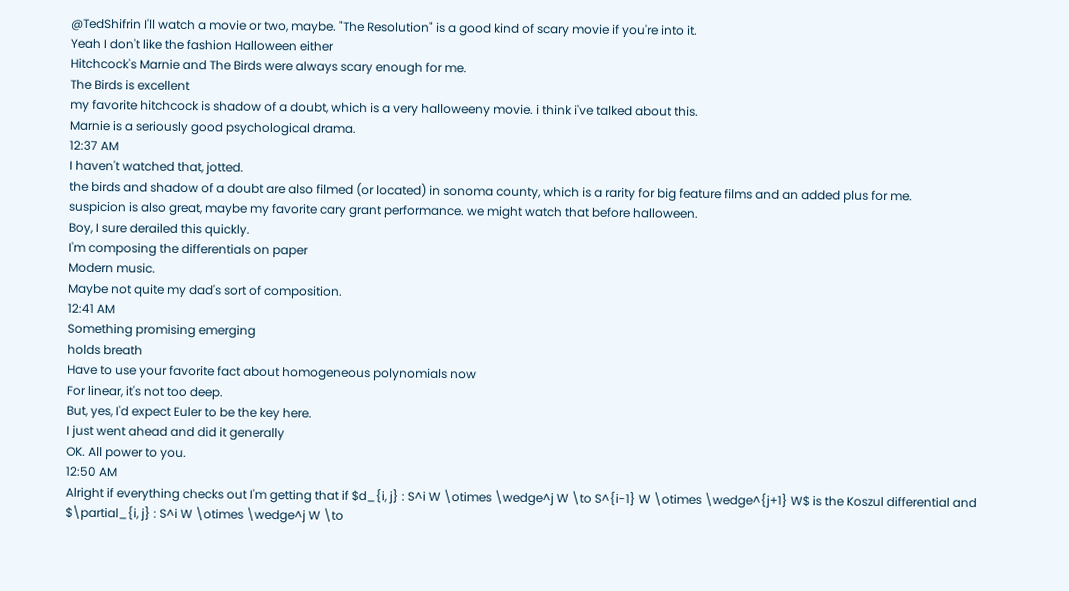@TedShifrin I'll watch a movie or two, maybe. "The Resolution" is a good kind of scary movie if you're into it.
Yeah I don't like the fashion Halloween either
Hitchcock's Marnie and The Birds were always scary enough for me.
The Birds is excellent
my favorite hitchcock is shadow of a doubt, which is a very halloweeny movie. i think i've talked about this.
Marnie is a seriously good psychological drama.
12:37 AM
I haven't watched that, jotted.
the birds and shadow of a doubt are also filmed (or located) in sonoma county, which is a rarity for big feature films and an added plus for me.
suspicion is also great, maybe my favorite cary grant performance. we might watch that before halloween.
Boy, I sure derailed this quickly.
I'm composing the differentials on paper
Modern music.
Maybe not quite my dad's sort of composition.
12:41 AM
Something promising emerging
holds breath
Have to use your favorite fact about homogeneous polynomials now
For linear, it's not too deep.
But, yes, I'd expect Euler to be the key here.
I just went ahead and did it generally
OK. All power to you.
12:50 AM
Alright if everything checks out I'm getting that if $d_{i, j} : S^i W \otimes \wedge^j W \to S^{i-1} W \otimes \wedge^{j+1} W$ is the Koszul differential and $\partial_{i, j} : S^i W \otimes \wedge^j W \to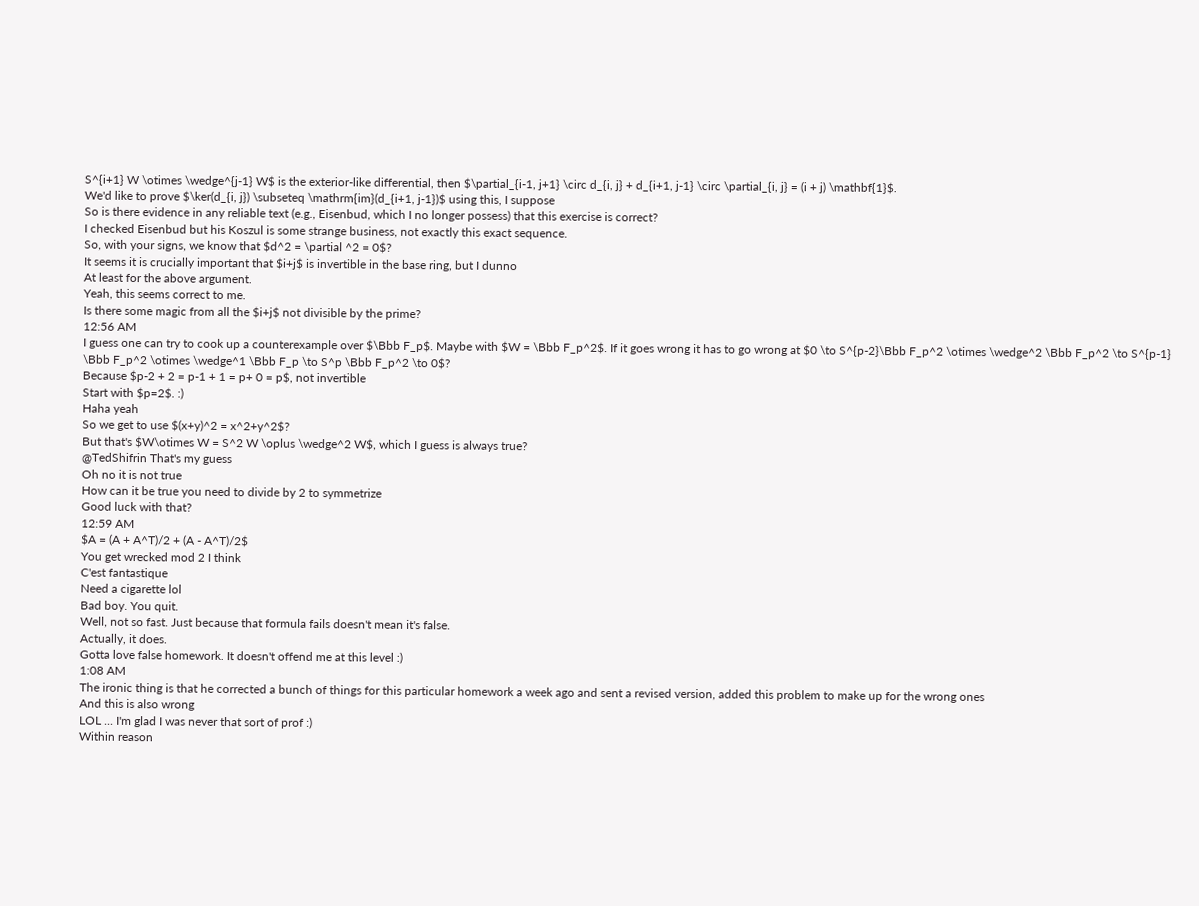S^{i+1} W \otimes \wedge^{j-1} W$ is the exterior-like differential, then $\partial_{i-1, j+1} \circ d_{i, j} + d_{i+1, j-1} \circ \partial_{i, j} = (i + j) \mathbf{1}$.
We'd like to prove $\ker(d_{i, j}) \subseteq \mathrm{im}(d_{i+1, j-1})$ using this, I suppose
So is there evidence in any reliable text (e.g., Eisenbud, which I no longer possess) that this exercise is correct?
I checked Eisenbud but his Koszul is some strange business, not exactly this exact sequence.
So, with your signs, we know that $d^2 = \partial ^2 = 0$?
It seems it is crucially important that $i+j$ is invertible in the base ring, but I dunno
At least for the above argument.
Yeah, this seems correct to me.
Is there some magic from all the $i+j$ not divisible by the prime?
12:56 AM
I guess one can try to cook up a counterexample over $\Bbb F_p$. Maybe with $W = \Bbb F_p^2$. If it goes wrong it has to go wrong at $0 \to S^{p-2}\Bbb F_p^2 \otimes \wedge^2 \Bbb F_p^2 \to S^{p-1} \Bbb F_p^2 \otimes \wedge^1 \Bbb F_p \to S^p \Bbb F_p^2 \to 0$?
Because $p-2 + 2 = p-1 + 1 = p+ 0 = p$, not invertible
Start with $p=2$. :)
Haha yeah
So we get to use $(x+y)^2 = x^2+y^2$?
But that's $W\otimes W = S^2 W \oplus \wedge^2 W$, which I guess is always true?
@TedShifrin That's my guess
Oh no it is not true
How can it be true you need to divide by 2 to symmetrize
Good luck with that?
12:59 AM
$A = (A + A^T)/2 + (A - A^T)/2$
You get wrecked mod 2 I think
C'est fantastique
Need a cigarette lol
Bad boy. You quit.
Well, not so fast. Just because that formula fails doesn't mean it's false.
Actually, it does.
Gotta love false homework. It doesn't offend me at this level :)
1:08 AM
The ironic thing is that he corrected a bunch of things for this particular homework a week ago and sent a revised version, added this problem to make up for the wrong ones
And this is also wrong
LOL ... I'm glad I was never that sort of prof :)
Within reason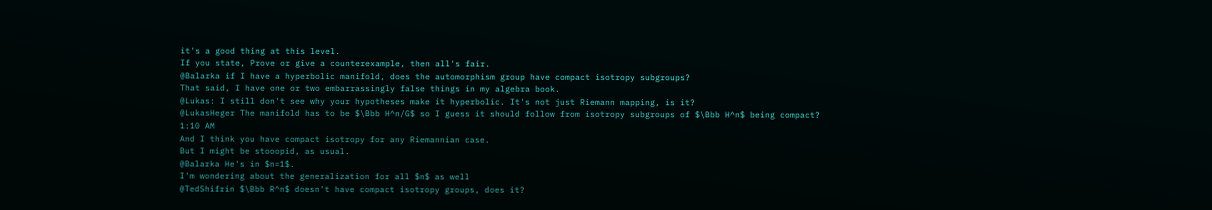it's a good thing at this level.
If you state, Prove or give a counterexample, then all's fair.
@Balarka if I have a hyperbolic manifold, does the automorphism group have compact isotropy subgroups?
That said, I have one or two embarrassingly false things in my algebra book.
@Lukas: I still don't see why your hypotheses make it hyperbolic. It's not just Riemann mapping, is it?
@LukasHeger The manifold has to be $\Bbb H^n/G$ so I guess it should follow from isotropy subgroups of $\Bbb H^n$ being compact?
1:10 AM
And I think you have compact isotropy for any Riemannian case.
But I might be stooopid, as usual.
@Balarka He's in $n=1$.
I'm wondering about the generalization for all $n$ as well
@TedShifrin $\Bbb R^n$ doesn't have compact isotropy groups, does it?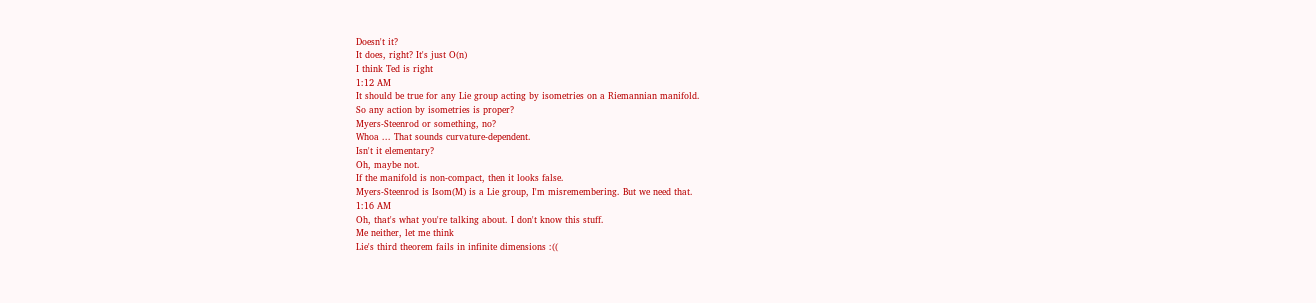Doesn't it?
It does, right? It's just O(n)
I think Ted is right
1:12 AM
It should be true for any Lie group acting by isometries on a Riemannian manifold.
So any action by isometries is proper?
Myers-Steenrod or something, no?
Whoa ... That sounds curvature-dependent.
Isn't it elementary?
Oh, maybe not.
If the manifold is non-compact, then it looks false.
Myers-Steenrod is Isom(M) is a Lie group, I'm misremembering. But we need that.
1:16 AM
Oh, that's what you're talking about. I don't know this stuff.
Me neither, let me think
Lie's third theorem fails in infinite dimensions :((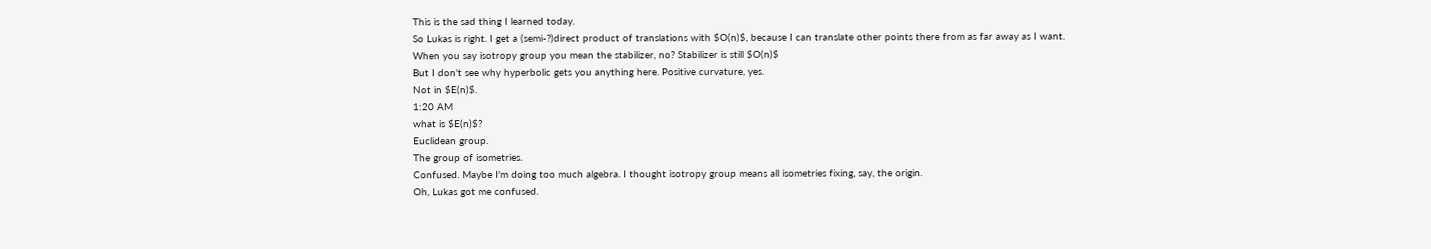This is the sad thing I learned today.
So Lukas is right. I get a (semi-?)direct product of translations with $O(n)$, because I can translate other points there from as far away as I want.
When you say isotropy group you mean the stabilizer, no? Stabilizer is still $O(n)$
But I don't see why hyperbolic gets you anything here. Positive curvature, yes.
Not in $E(n)$.
1:20 AM
what is $E(n)$?
Euclidean group.
The group of isometries.
Confused. Maybe I'm doing too much algebra. I thought isotropy group means all isometries fixing, say, the origin.
Oh, Lukas got me confused.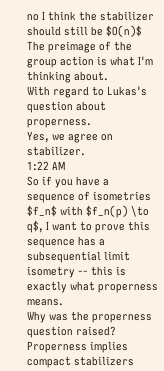no I think the stabilizer should still be $O(n)$
The preimage of the group action is what I'm thinking about.
With regard to Lukas's question about properness.
Yes, we agree on stabilizer.
1:22 AM
So if you have a sequence of isometries $f_n$ with $f_n(p) \to q$, I want to prove this sequence has a subsequential limit isometry -- this is exactly what properness means.
Why was the properness question raised?
Properness implies compact stabilizers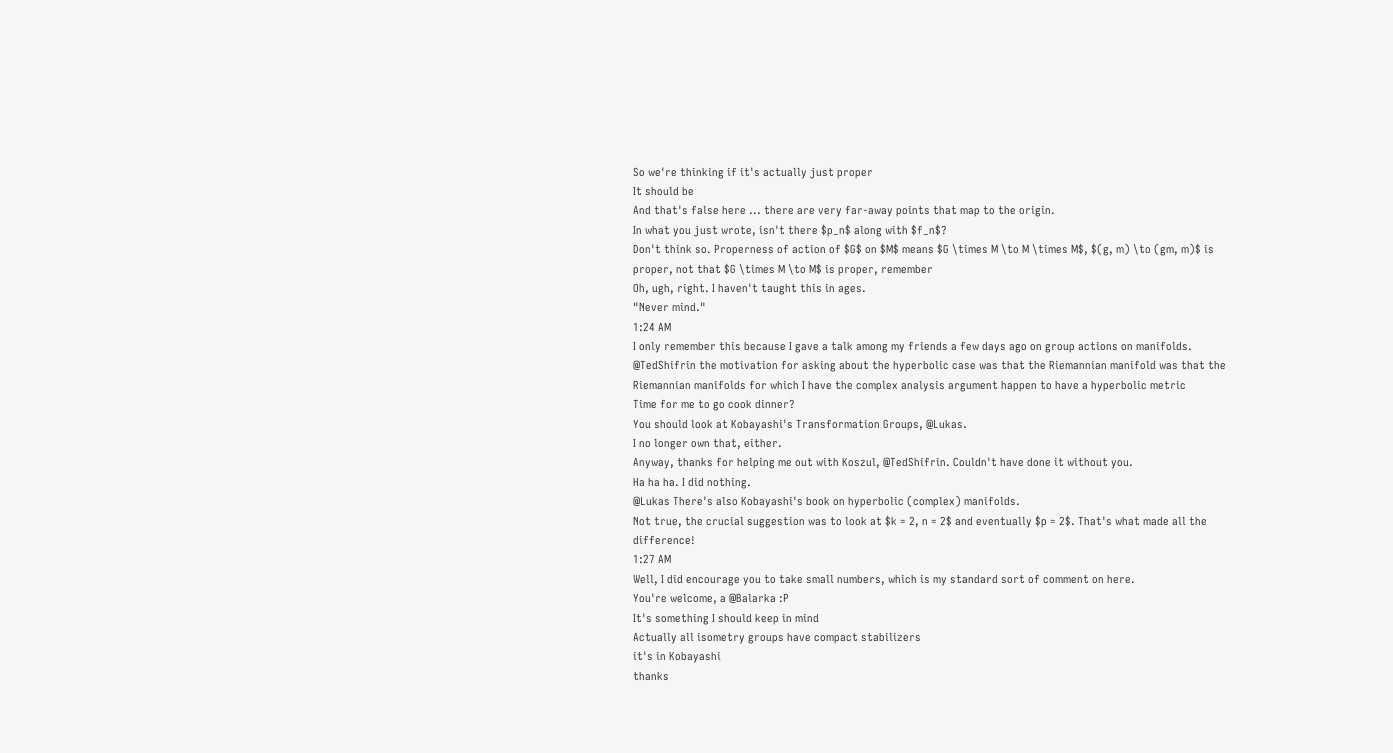So we're thinking if it's actually just proper
It should be
And that's false here ... there are very far-away points that map to the origin.
In what you just wrote, isn't there $p_n$ along with $f_n$?
Don't think so. Properness of action of $G$ on $M$ means $G \times M \to M \times M$, $(g, m) \to (gm, m)$ is proper, not that $G \times M \to M$ is proper, remember
Oh, ugh, right. I haven't taught this in ages.
"Never mind."
1:24 AM
I only remember this because I gave a talk among my friends a few days ago on group actions on manifolds.
@TedShifrin the motivation for asking about the hyperbolic case was that the Riemannian manifold was that the Riemannian manifolds for which I have the complex analysis argument happen to have a hyperbolic metric
Time for me to go cook dinner?
You should look at Kobayashi's Transformation Groups, @Lukas.
I no longer own that, either.
Anyway, thanks for helping me out with Koszul, @TedShifrin. Couldn't have done it without you.
Ha ha ha. I did nothing.
@Lukas There's also Kobayashi's book on hyperbolic (complex) manifolds.
Not true, the crucial suggestion was to look at $k = 2, n = 2$ and eventually $p = 2$. That's what made all the difference!
1:27 AM
Well, I did encourage you to take small numbers, which is my standard sort of comment on here.
You're welcome, a @Balarka :P
It's something I should keep in mind
Actually all isometry groups have compact stabilizers
it's in Kobayashi
thanks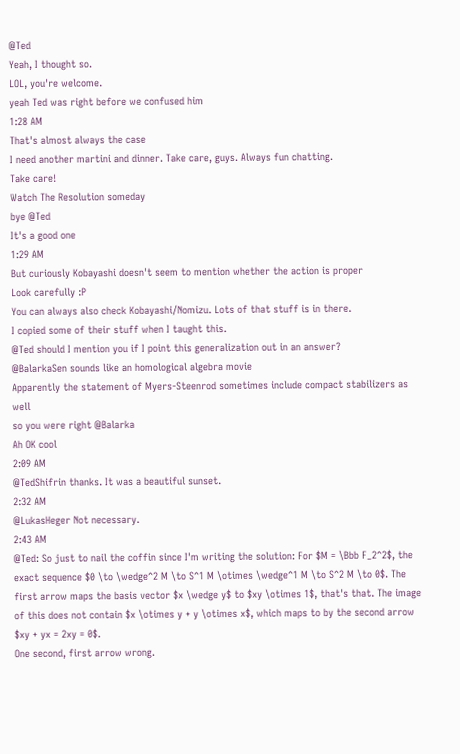@Ted
Yeah, I thought so.
LOL, you're welcome.
yeah Ted was right before we confused him
1:28 AM
That's almost always the case
I need another martini and dinner. Take care, guys. Always fun chatting.
Take care!
Watch The Resolution someday
bye @Ted
It's a good one
1:29 AM
But curiously Kobayashi doesn't seem to mention whether the action is proper
Look carefully :P
You can always also check Kobayashi/Nomizu. Lots of that stuff is in there.
I copied some of their stuff when I taught this.
@Ted should I mention you if I point this generalization out in an answer?
@BalarkaSen sounds like an homological algebra movie
Apparently the statement of Myers-Steenrod sometimes include compact stabilizers as well
so you were right @Balarka
Ah OK cool
2:09 AM
@TedShifrin thanks. It was a beautiful sunset.
2:32 AM
@LukasHeger Not necessary.
2:43 AM
@Ted: So just to nail the coffin since I'm writing the solution: For $M = \Bbb F_2^2$, the exact sequence $0 \to \wedge^2 M \to S^1 M \otimes \wedge^1 M \to S^2 M \to 0$. The first arrow maps the basis vector $x \wedge y$ to $xy \otimes 1$, that's that. The image of this does not contain $x \otimes y + y \otimes x$, which maps to by the second arrow $xy + yx = 2xy = 0$.
One second, first arrow wrong.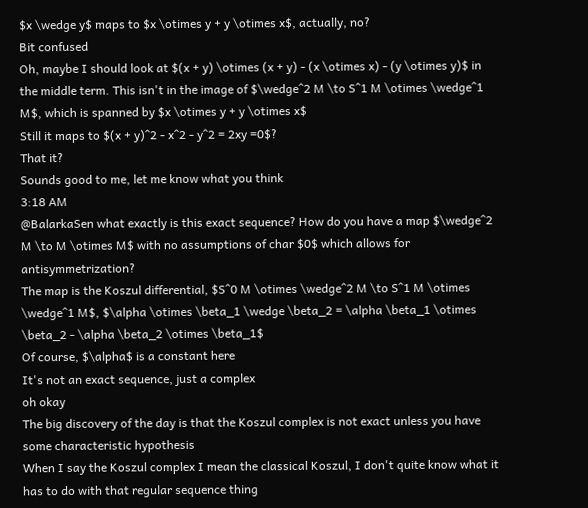$x \wedge y$ maps to $x \otimes y + y \otimes x$, actually, no?
Bit confused
Oh, maybe I should look at $(x + y) \otimes (x + y) - (x \otimes x) - (y \otimes y)$ in the middle term. This isn't in the image of $\wedge^2 M \to S^1 M \otimes \wedge^1 M$, which is spanned by $x \otimes y + y \otimes x$
Still it maps to $(x + y)^2 - x^2 - y^2 = 2xy =0$?
That it?
Sounds good to me, let me know what you think
3:18 AM
@BalarkaSen what exactly is this exact sequence? How do you have a map $\wedge^2 M \to M \otimes M$ with no assumptions of char $0$ which allows for antisymmetrization?
The map is the Koszul differential, $S^0 M \otimes \wedge^2 M \to S^1 M \otimes \wedge^1 M$, $\alpha \otimes \beta_1 \wedge \beta_2 = \alpha \beta_1 \otimes \beta_2 - \alpha \beta_2 \otimes \beta_1$
Of course, $\alpha$ is a constant here
It's not an exact sequence, just a complex
oh okay
The big discovery of the day is that the Koszul complex is not exact unless you have some characteristic hypothesis
When I say the Koszul complex I mean the classical Koszul, I don't quite know what it has to do with that regular sequence thing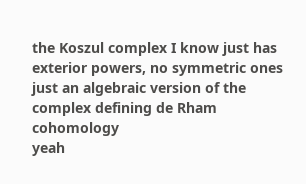the Koszul complex I know just has exterior powers, no symmetric ones
just an algebraic version of the complex defining de Rham cohomology
yeah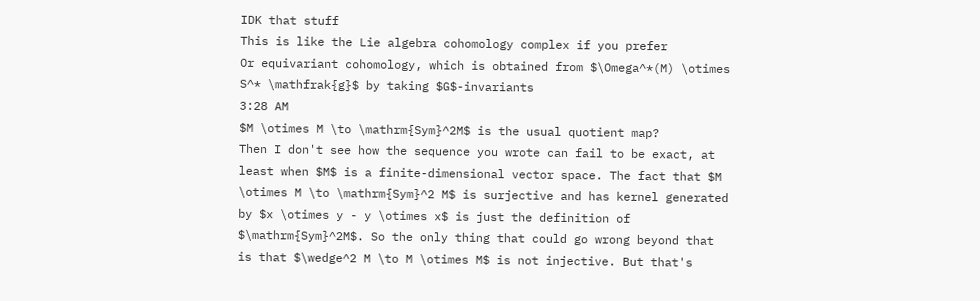IDK that stuff
This is like the Lie algebra cohomology complex if you prefer
Or equivariant cohomology, which is obtained from $\Omega^*(M) \otimes S^* \mathfrak{g}$ by taking $G$-invariants
3:28 AM
$M \otimes M \to \mathrm{Sym}^2M$ is the usual quotient map?
Then I don't see how the sequence you wrote can fail to be exact, at least when $M$ is a finite-dimensional vector space. The fact that $M \otimes M \to \mathrm{Sym}^2 M$ is surjective and has kernel generated by $x \otimes y - y \otimes x$ is just the definition of $\mathrm{Sym}^2M$. So the only thing that could go wrong beyond that is that $\wedge^2 M \to M \otimes M$ is not injective. But that's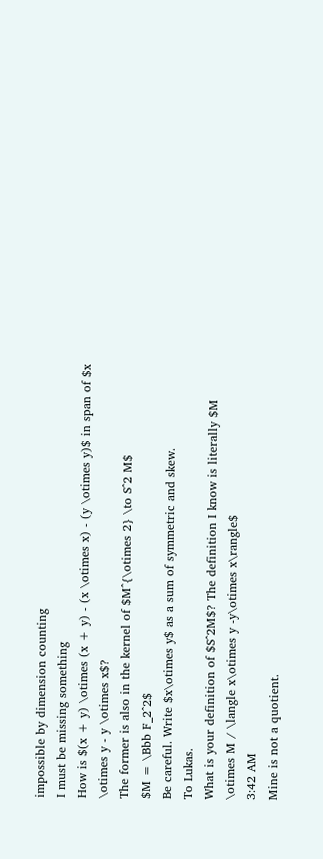impossible by dimension counting
I must be missing something
How is $(x + y) \otimes (x + y) - (x \otimes x) - (y \otimes y)$ in span of $x \otimes y - y \otimes x$?
The former is also in the kernel of $M^{\otimes 2} \to S^2 M$
$M = \Bbb F_2^2$
Be careful. Write $x\otimes y$ as a sum of symmetric and skew.
To Lukas.
What is your definition of $S^2M$? The definition I know is literally $M \otimes M / \langle x\otimes y -y\otimes x\rangle$
3:42 AM
Mine is not a quotient.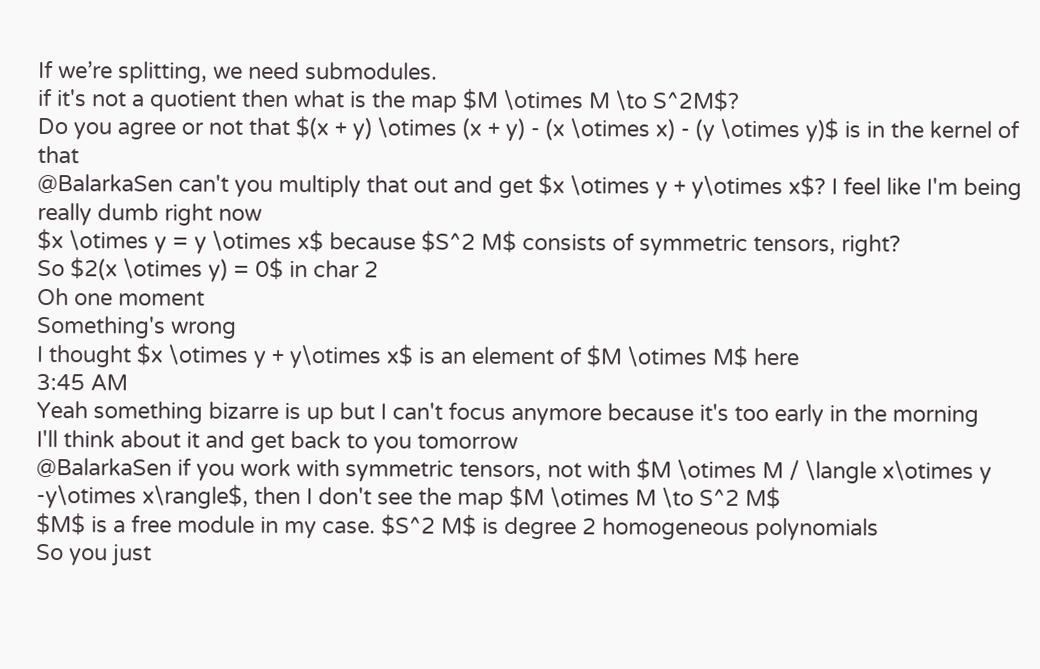If we’re splitting, we need submodules.
if it's not a quotient then what is the map $M \otimes M \to S^2M$?
Do you agree or not that $(x + y) \otimes (x + y) - (x \otimes x) - (y \otimes y)$ is in the kernel of that
@BalarkaSen can't you multiply that out and get $x \otimes y + y\otimes x$? I feel like I'm being really dumb right now
$x \otimes y = y \otimes x$ because $S^2 M$ consists of symmetric tensors, right?
So $2(x \otimes y) = 0$ in char 2
Oh one moment
Something's wrong
I thought $x \otimes y + y\otimes x$ is an element of $M \otimes M$ here
3:45 AM
Yeah something bizarre is up but I can't focus anymore because it's too early in the morning
I'll think about it and get back to you tomorrow
@BalarkaSen if you work with symmetric tensors, not with $M \otimes M / \langle x\otimes y -y\otimes x\rangle$, then I don't see the map $M \otimes M \to S^2 M$
$M$ is a free module in my case. $S^2 M$ is degree 2 homogeneous polynomials
So you just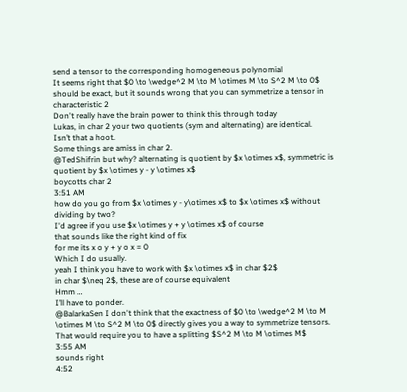send a tensor to the corresponding homogeneous polynomial
It seems right that $0 \to \wedge^2 M \to M \otimes M \to S^2 M \to 0$ should be exact, but it sounds wrong that you can symmetrize a tensor in characteristic 2
Don't really have the brain power to think this through today
Lukas, in char 2 your two quotients (sym and alternating) are identical.
Isn’t that a hoot.
Some things are amiss in char 2.
@TedShifrin but why? alternating is quotient by $x \otimes x$, symmetric is quotient by $x \otimes y - y \otimes x$
boycotts char 2
3:51 AM
how do you go from $x \otimes y - y\otimes x$ to $x \otimes x$ without dividing by two?
I'd agree if you use $x \otimes y + y \otimes x$ of course
that sounds like the right kind of fix
for me its x o y + y o x = 0
Which I do usually.
yeah I think you have to work with $x \otimes x$ in char $2$
in char $\neq 2$, these are of course equivalent
Hmm …
I’ll have to ponder.
@BalarkaSen I don't think that the exactness of $0 \to \wedge^2 M \to M \otimes M \to S^2 M \to 0$ directly gives you a way to symmetrize tensors. That would require you to have a splitting $S^2 M \to M \otimes M$
3:55 AM
sounds right
4:52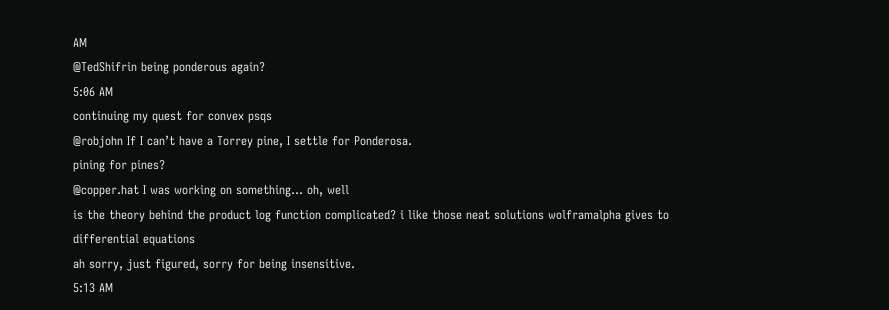AM
@TedShifrin being ponderous again?
5:06 AM
continuing my quest for convex psqs
@robjohn If I can’t have a Torrey pine, I settle for Ponderosa.
pining for pines?
@copper.hat I was working on something... oh, well
is the theory behind the product log function complicated? i like those neat solutions wolframalpha gives to differential equations
ah sorry, just figured, sorry for being insensitive.
5:13 AM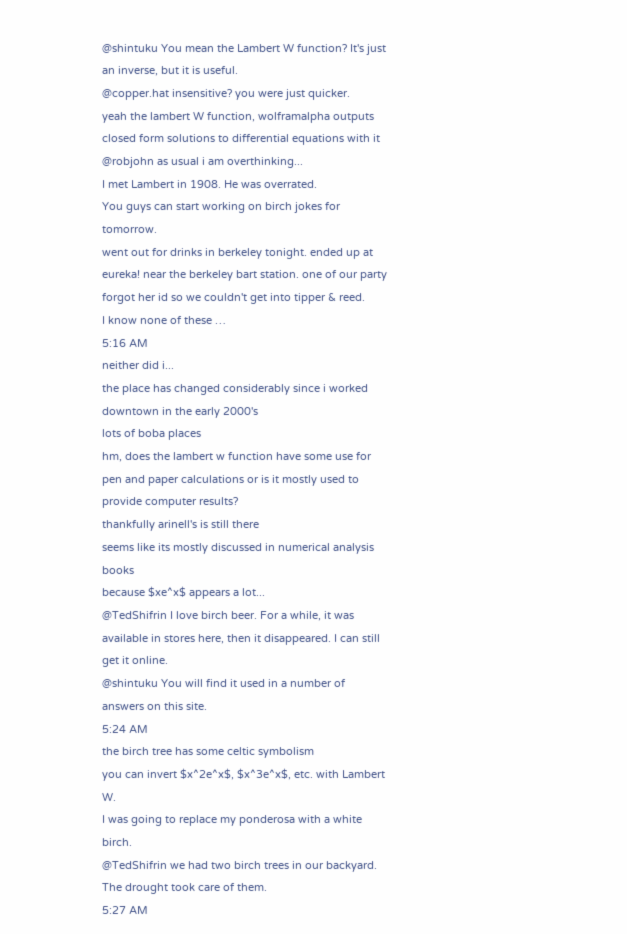@shintuku You mean the Lambert W function? It's just an inverse, but it is useful.
@copper.hat insensitive? you were just quicker.
yeah the lambert W function, wolframalpha outputs closed form solutions to differential equations with it
@robjohn as usual i am overthinking...
I met Lambert in 1908. He was overrated.
You guys can start working on birch jokes for tomorrow.
went out for drinks in berkeley tonight. ended up at eureka! near the berkeley bart station. one of our party forgot her id so we couldn't get into tipper & reed.
I know none of these …
5:16 AM
neither did i...
the place has changed considerably since i worked downtown in the early 2000's
lots of boba places
hm, does the lambert w function have some use for pen and paper calculations or is it mostly used to provide computer results?
thankfully arinell's is still there
seems like its mostly discussed in numerical analysis books
because $xe^x$ appears a lot...
@TedShifrin I love birch beer. For a while, it was available in stores here, then it disappeared. I can still get it online.
@shintuku You will find it used in a number of answers on this site.
5:24 AM
the birch tree has some celtic symbolism
you can invert $x^2e^x$, $x^3e^x$, etc. with Lambert W.
I was going to replace my ponderosa with a white birch.
@TedShifrin we had two birch trees in our backyard. The drought took care of them.
5:27 AM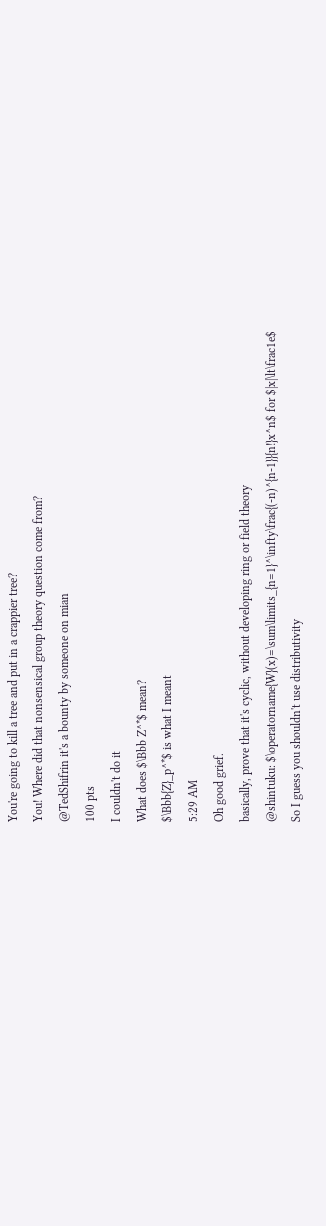You're going to kill a tree and put in a crappier tree?
You! Where did that nonsensical group theory question come from?
@TedShifrin it's a bounty by someone on mian
100 pts
I couldn't do it
What does $\Bbb Z^*$ mean?
$\Bbb{Z}_p^*$ is what I meant
5:29 AM
Oh good grief.
basically, prove that it's cyclic, without developing ring or field theory
@shintuku: $\operatorname{W}(x)=\sum\limits_{n=1}^\infty\frac{(-n)^{n-1}}{n!}x^n$ for $|x|\lt\frac1e$
So I guess you shouldn't use distributivity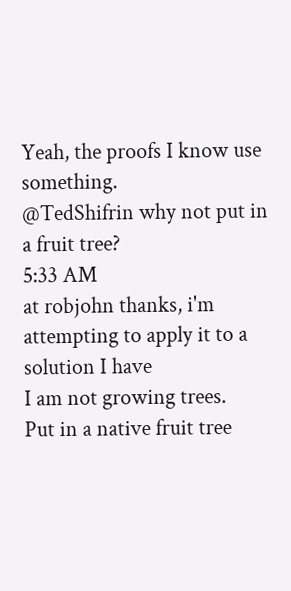Yeah, the proofs I know use something.
@TedShifrin why not put in a fruit tree?
5:33 AM
at robjohn thanks, i'm attempting to apply it to a solution I have
I am not growing trees.
Put in a native fruit tree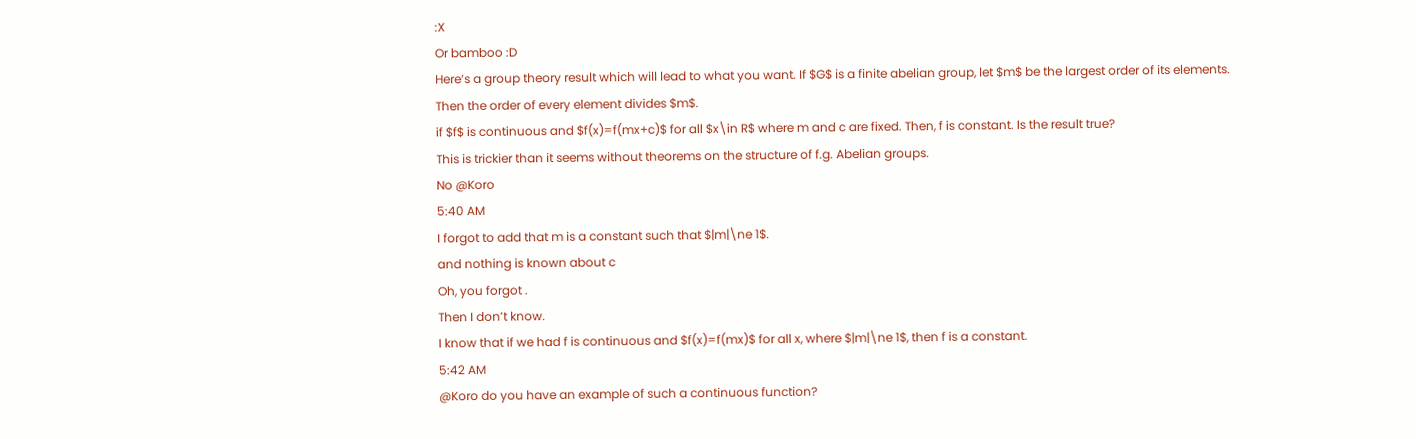:X
Or bamboo :D
Here’s a group theory result which will lead to what you want. If $G$ is a finite abelian group, let $m$ be the largest order of its elements. Then the order of every element divides $m$.
if $f$ is continuous and $f(x)=f(mx+c)$ for all $x\in R$ where m and c are fixed. Then, f is constant. Is the result true?
This is trickier than it seems without theorems on the structure of f.g. Abelian groups.
No @Koro
5:40 AM
I forgot to add that m is a constant such that $|m|\ne 1$.
and nothing is known about c
Oh, you forgot .
Then I don’t know.
I know that if we had f is continuous and $f(x)=f(mx)$ for all x, where $|m|\ne 1$, then f is a constant.
5:42 AM
@Koro do you have an example of such a continuous function?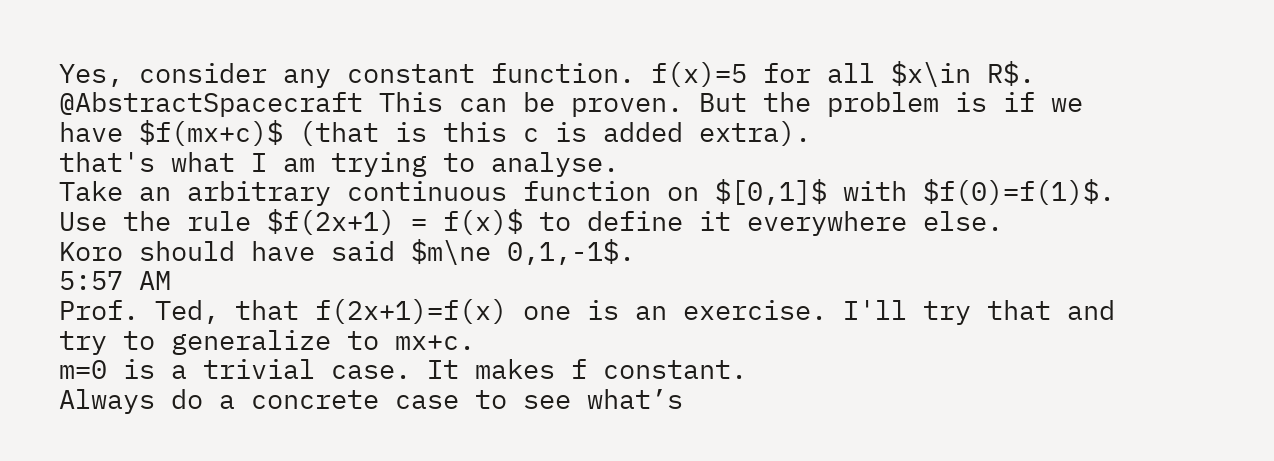Yes, consider any constant function. f(x)=5 for all $x\in R$.
@AbstractSpacecraft This can be proven. But the problem is if we have $f(mx+c)$ (that is this c is added extra).
that's what I am trying to analyse.
Take an arbitrary continuous function on $[0,1]$ with $f(0)=f(1)$. Use the rule $f(2x+1) = f(x)$ to define it everywhere else.
Koro should have said $m\ne 0,1,-1$.
5:57 AM
Prof. Ted, that f(2x+1)=f(x) one is an exercise. I'll try that and try to generalize to mx+c.
m=0 is a trivial case. It makes f constant.
Always do a concrete case to see what’s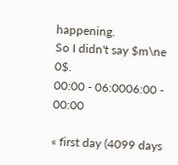happening.
So I didn't say $m\ne 0$.
00:00 - 06:0006:00 - 00:00

« first day (4099 days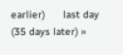earlier)      last day (35 days later) »